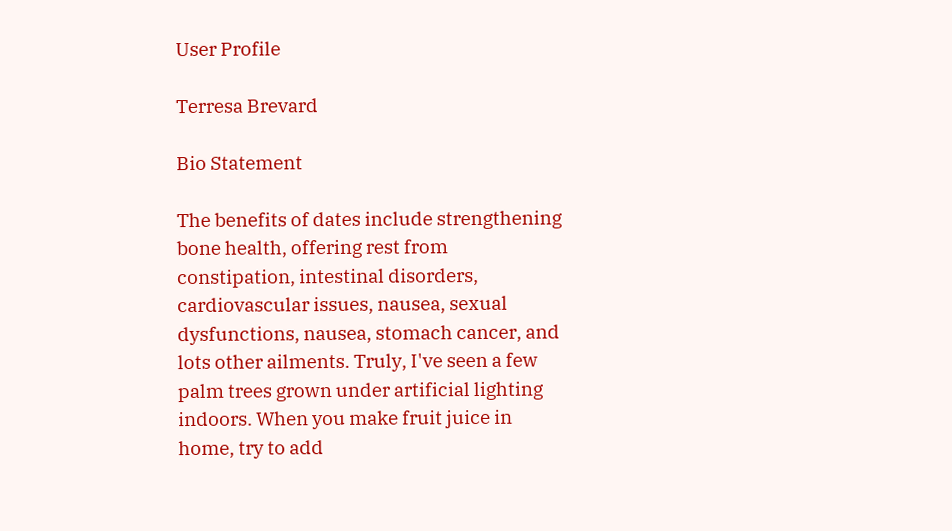User Profile

Terresa Brevard

Bio Statement

The benefits of dates include strengthening bone health, offering rest from constipation, intestinal disorders, cardiovascular issues, nausea, sexual dysfunctions, nausea, stomach cancer, and lots other ailments. Truly, I've seen a few palm trees grown under artificial lighting indoors. When you make fruit juice in home, try to add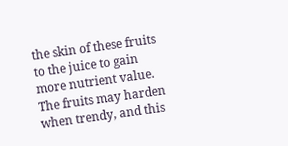the skin of these fruits to the juice to gain more nutrient value. The fruits may harden when trendy, and this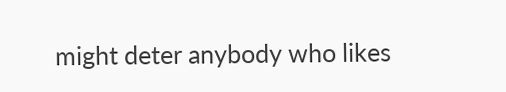might deter anybody who likes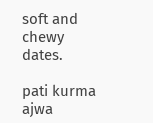soft and chewy dates.

pati kurma ajwa